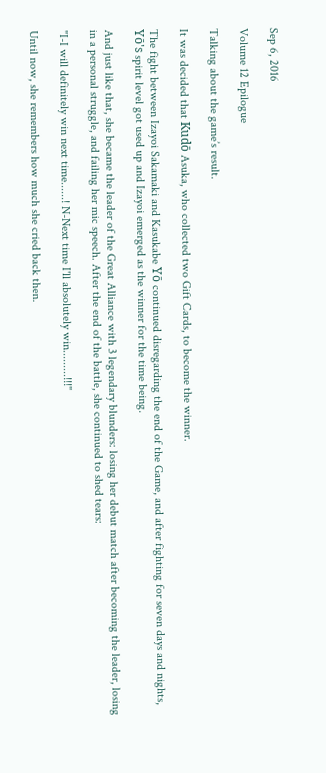Sep 6, 2016

Volume 12 Epilogue

Talking about the game’s result.

It was decided that Kudō Asuka, who collected two Gift Cards, to become the winner.

The fight between Izayoi Sakamaki and Kasukabe Yō continued disregarding the end of the Game, and after fighting for seven days and nights, Yō's spirit level got used up and Izayoi emerged as the winner for the time being.

And just like that, she became the leader of the Great Alliance with 3 legendary blunders: losing her debut match after becoming the leader, losing in a personal struggle, and failing her mic speech. After the end of the battle, she continued to shed tears:

"I-I will definitely win next time......! N-Next time I'll absolutely win.........!!!"

Until now, she remembers how much she cried back then.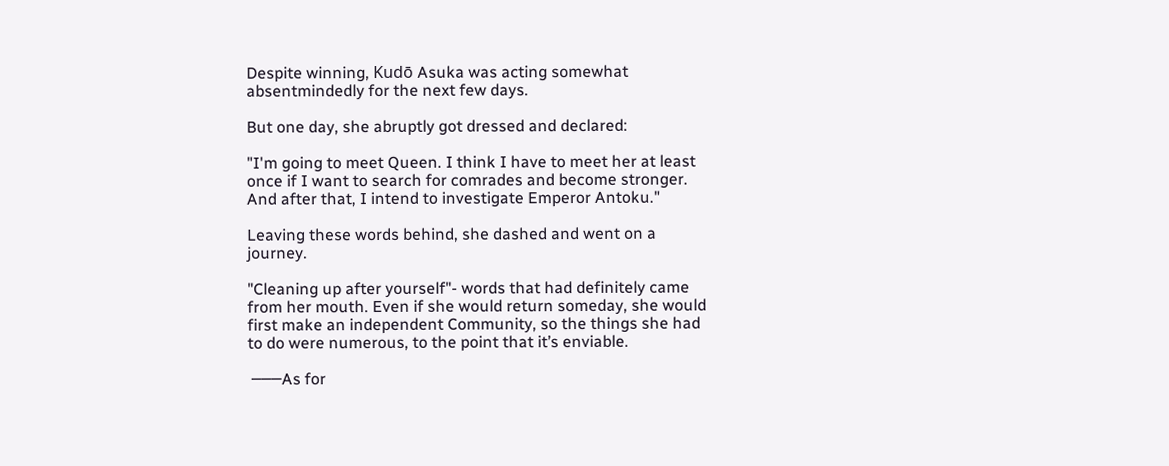Despite winning, Kudō Asuka was acting somewhat absentmindedly for the next few days.

But one day, she abruptly got dressed and declared:

"I'm going to meet Queen. I think I have to meet her at least once if I want to search for comrades and become stronger. And after that, I intend to investigate Emperor Antoku."

Leaving these words behind, she dashed and went on a journey.

"Cleaning up after yourself"- words that had definitely came from her mouth. Even if she would return someday, she would first make an independent Community, so the things she had to do were numerous, to the point that it’s enviable.

 ───As for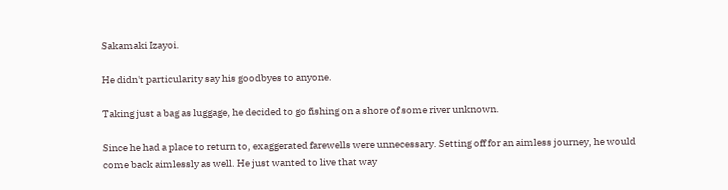Sakamaki Izayoi.

He didn't particularity say his goodbyes to anyone.

Taking just a bag as luggage, he decided to go fishing on a shore of some river unknown.

Since he had a place to return to, exaggerated farewells were unnecessary. Setting off for an aimless journey, he would come back aimlessly as well. He just wanted to live that way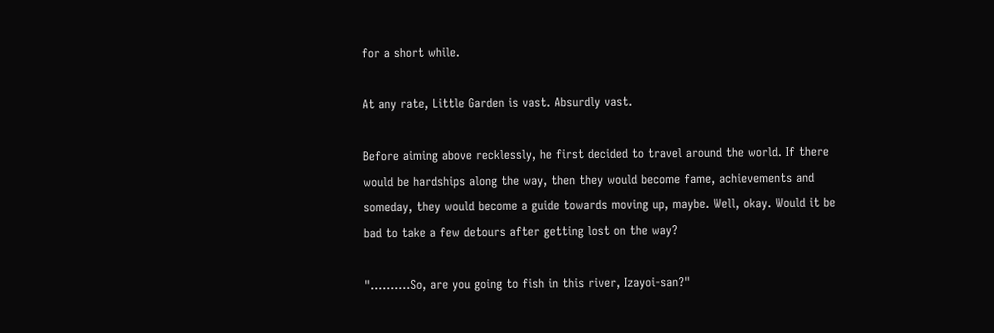for a short while.

At any rate, Little Garden is vast. Absurdly vast.

Before aiming above recklessly, he first decided to travel around the world. If there would be hardships along the way, then they would become fame, achievements and someday, they would become a guide towards moving up, maybe. Well, okay. Would it be bad to take a few detours after getting lost on the way?

"..........So, are you going to fish in this river, Izayoi-san?"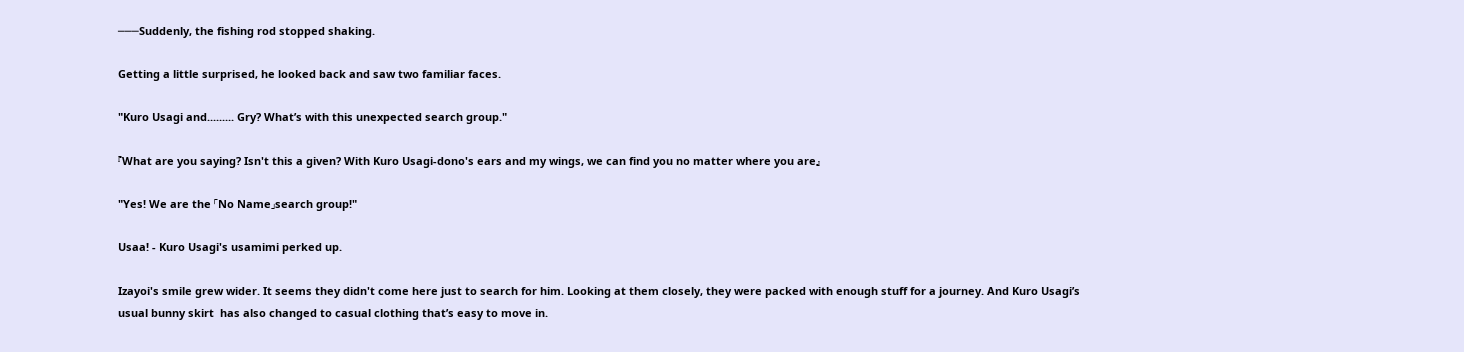───Suddenly, the fishing rod stopped shaking.

Getting a little surprised, he looked back and saw two familiar faces.

"Kuro Usagi and......... Gry? What’s with this unexpected search group."

『What are you saying? Isn't this a given? With Kuro Usagi-dono's ears and my wings, we can find you no matter where you are』

"Yes! We are the 「No Name」search group!"

Usaa! - Kuro Usagi's usamimi perked up.

Izayoi's smile grew wider. It seems they didn't come here just to search for him. Looking at them closely, they were packed with enough stuff for a journey. And Kuro Usagi’s usual bunny skirt  has also changed to casual clothing that’s easy to move in.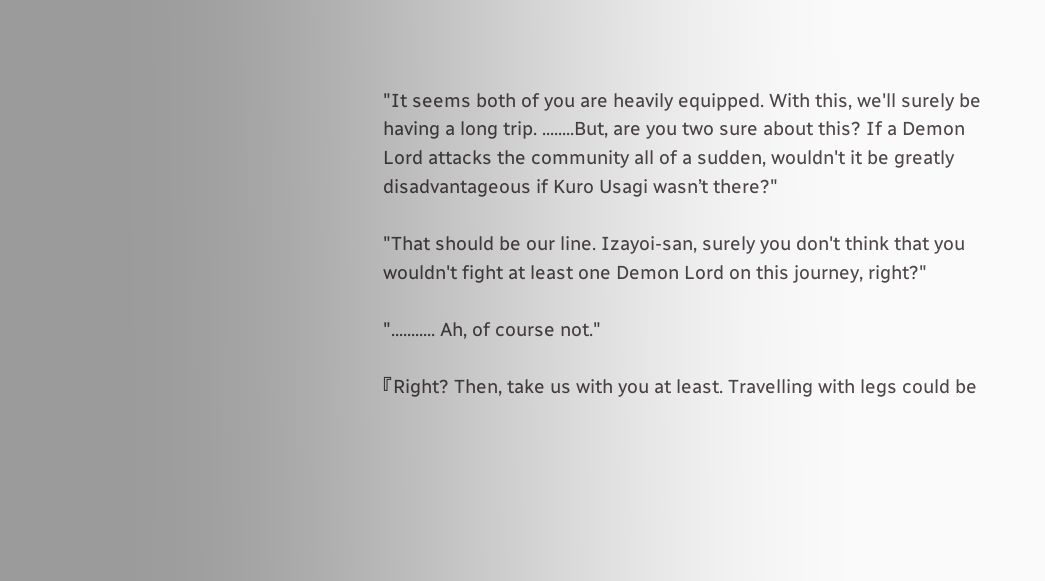"It seems both of you are heavily equipped. With this, we'll surely be having a long trip. ........But, are you two sure about this? If a Demon Lord attacks the community all of a sudden, wouldn't it be greatly disadvantageous if Kuro Usagi wasn’t there?"

"That should be our line. Izayoi-san, surely you don't think that you wouldn't fight at least one Demon Lord on this journey, right?"

"........... Ah, of course not."

『Right? Then, take us with you at least. Travelling with legs could be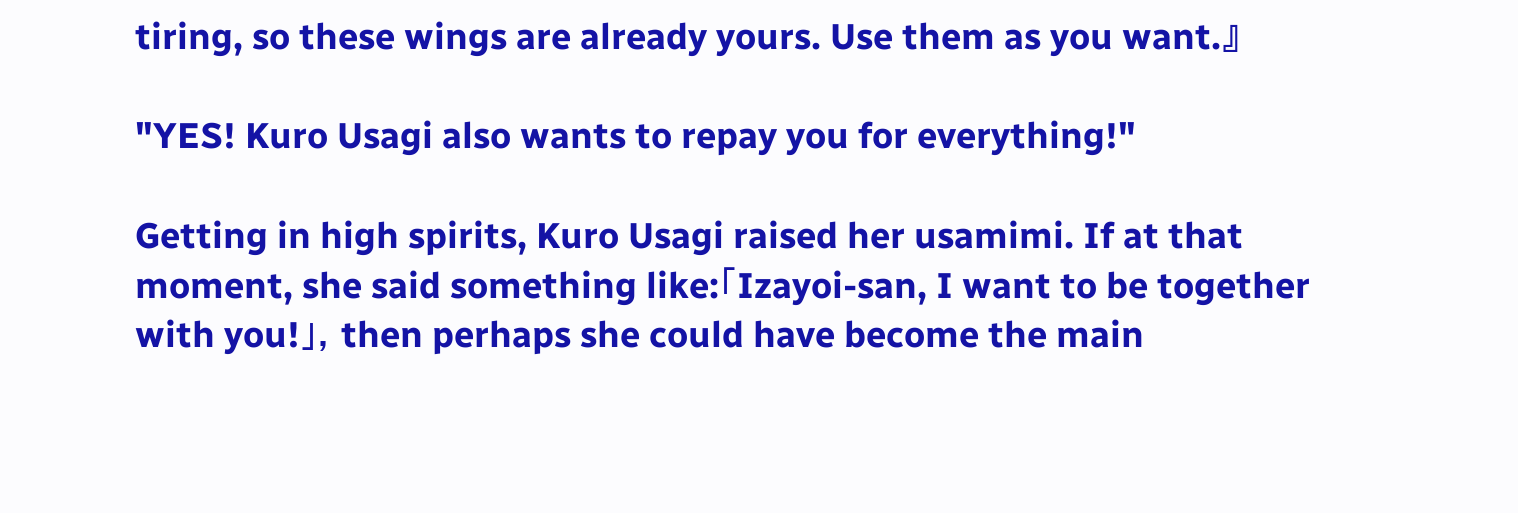tiring, so these wings are already yours. Use them as you want.』

"YES! Kuro Usagi also wants to repay you for everything!"

Getting in high spirits, Kuro Usagi raised her usamimi. If at that moment, she said something like:「Izayoi-san, I want to be together with you!」, then perhaps she could have become the main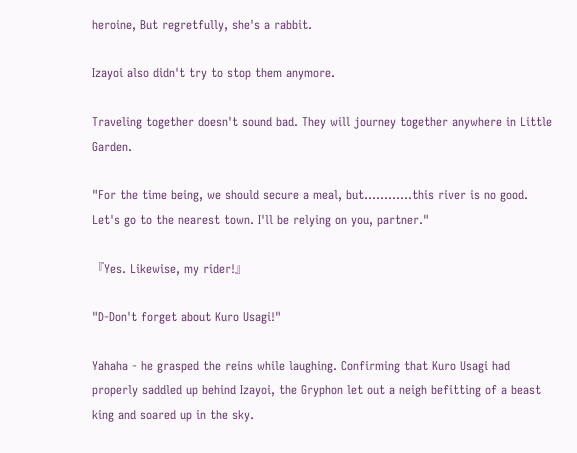heroine, But regretfully, she's a rabbit.

Izayoi also didn't try to stop them anymore.

Traveling together doesn't sound bad. They will journey together anywhere in Little Garden.

"For the time being, we should secure a meal, but............this river is no good. Let's go to the nearest town. I'll be relying on you, partner."

『Yes. Likewise, my rider!』

"D-Don't forget about Kuro Usagi!"

Yahaha - he grasped the reins while laughing. Confirming that Kuro Usagi had properly saddled up behind Izayoi, the Gryphon let out a neigh befitting of a beast king and soared up in the sky.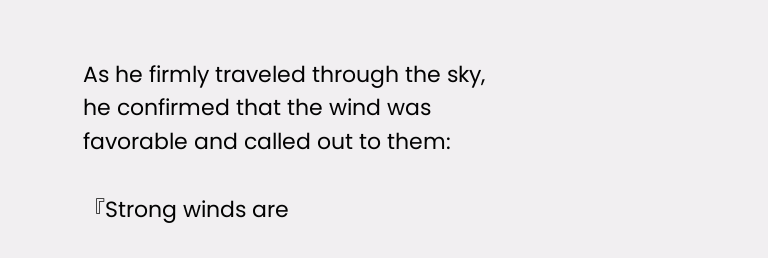As he firmly traveled through the sky, he confirmed that the wind was favorable and called out to them:

『Strong winds are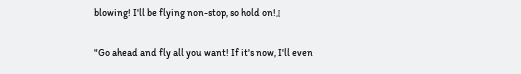blowing! I'll be flying non-stop, so hold on!』

"Go ahead and fly all you want! If it's now, I'll even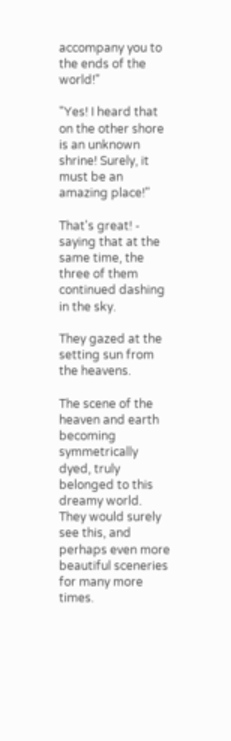accompany you to the ends of the world!"

"Yes! I heard that on the other shore is an unknown shrine! Surely, it must be an amazing place!"

That's great! - saying that at the same time, the three of them continued dashing in the sky.

They gazed at the setting sun from the heavens.

The scene of the heaven and earth becoming symmetrically dyed, truly belonged to this dreamy world. They would surely see this, and perhaps even more beautiful sceneries for many more times.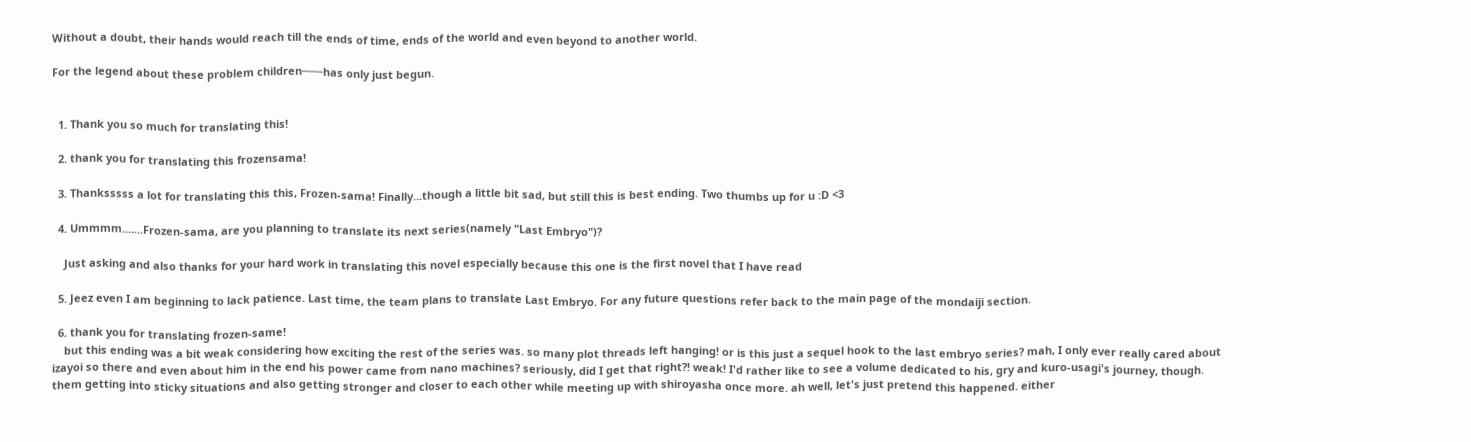Without a doubt, their hands would reach till the ends of time, ends of the world and even beyond to another world.

For the legend about these problem children───has only just begun.


  1. Thank you so much for translating this!

  2. thank you for translating this frozensama!

  3. Thanksssss a lot for translating this this, Frozen-sama! Finally...though a little bit sad, but still this is best ending. Two thumbs up for u :D <3

  4. Ummmm.......Frozen-sama, are you planning to translate its next series(namely "Last Embryo")?

    Just asking and also thanks for your hard work in translating this novel especially because this one is the first novel that I have read

  5. Jeez even I am beginning to lack patience. Last time, the team plans to translate Last Embryo. For any future questions refer back to the main page of the mondaiji section.

  6. thank you for translating frozen-same!
    but this ending was a bit weak considering how exciting the rest of the series was. so many plot threads left hanging! or is this just a sequel hook to the last embryo series? mah, I only ever really cared about izayoi so there and even about him in the end his power came from nano machines? seriously, did I get that right?! weak! I'd rather like to see a volume dedicated to his, gry and kuro-usagi's journey, though. them getting into sticky situations and also getting stronger and closer to each other while meeting up with shiroyasha once more. ah well, let's just pretend this happened. either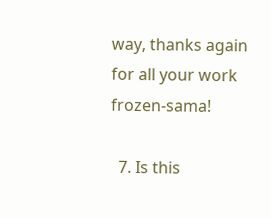way, thanks again for all your work frozen-sama!

  7. Is this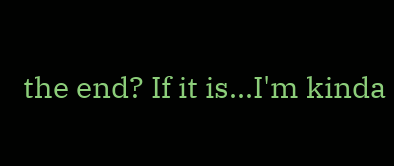the end? If it is...I'm kinda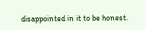disappointed in it to be honest.